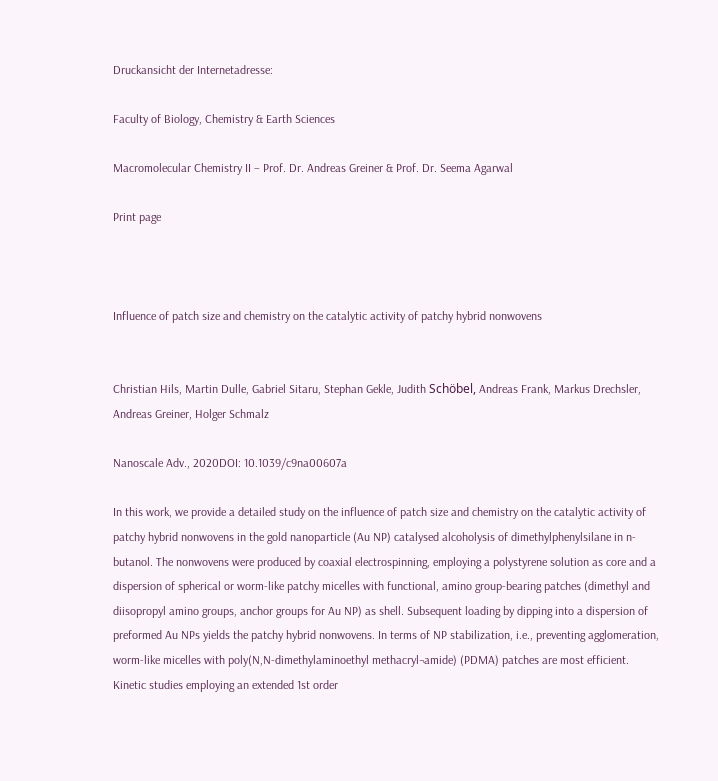Druckansicht der Internetadresse:

Faculty of Biology, Chemistry & Earth Sciences

Macromolecular Chemistry II – Prof. Dr. Andreas Greiner & Prof. Dr. Seema Agarwal

Print page



Influence of patch size and chemistry on the catalytic activity of patchy hybrid nonwovens


Christian Hils, Martin Dulle, Gabriel Sitaru, Stephan Gekle, Judith Schöbel, Andreas Frank, Markus Drechsler, Andreas Greiner, Holger Schmalz

Nanoscale Adv., 2020DOI: 10.1039/c9na00607a

In this work, we provide a detailed study on the influence of patch size and chemistry on the catalytic activity of patchy hybrid nonwovens in the gold nanoparticle (Au NP) catalysed alcoholysis of dimethylphenylsilane in n-butanol. The nonwovens were produced by coaxial electrospinning, employing a polystyrene solution as core and a dispersion of spherical or worm-like patchy micelles with functional, amino group-bearing patches (dimethyl and diisopropyl amino groups, anchor groups for Au NP) as shell. Subsequent loading by dipping into a dispersion of preformed Au NPs yields the patchy hybrid nonwovens. In terms of NP stabilization, i.e., preventing agglomeration, worm-like micelles with poly(N,N-dimethylaminoethyl methacryl¬amide) (PDMA) patches are most efficient. Kinetic studies employing an extended 1st order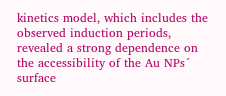kinetics model, which includes the observed induction periods, revealed a strong dependence on the accessibility of the Au NPs´ surface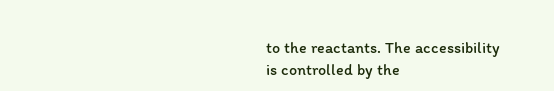to the reactants. The accessibility is controlled by the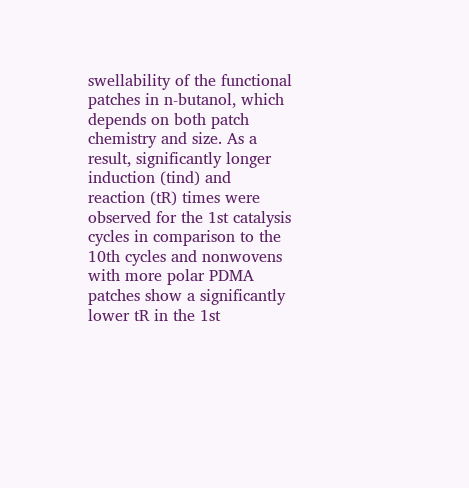swellability of the functional patches in n-butanol, which depends on both patch chemistry and size. As a result, significantly longer induction (tind) and reaction (tR) times were observed for the 1st catalysis cycles in comparison to the 10th cycles and nonwovens with more polar PDMA patches show a significantly lower tR in the 1st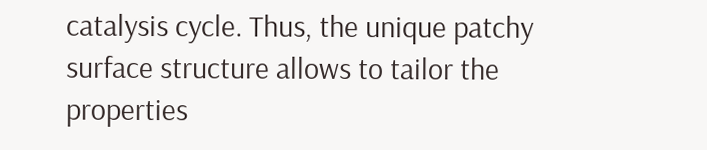catalysis cycle. Thus, the unique patchy surface structure allows to tailor the properties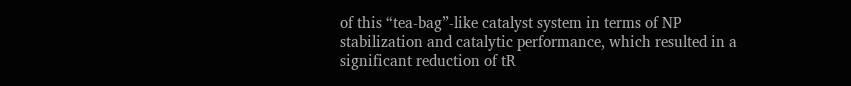of this “tea-bag”-like catalyst system in terms of NP stabilization and catalytic performance, which resulted in a significant reduction of tR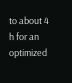to about 4 h for an optimized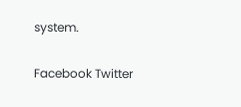system.

Facebook Twitter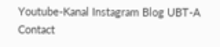Youtube-Kanal Instagram Blog UBT-A Contact